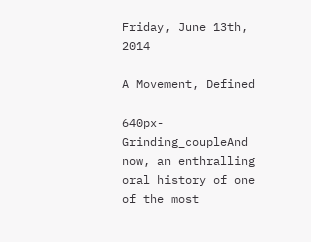Friday, June 13th, 2014

A Movement, Defined

640px-Grinding_coupleAnd now, an enthralling oral history of one of the most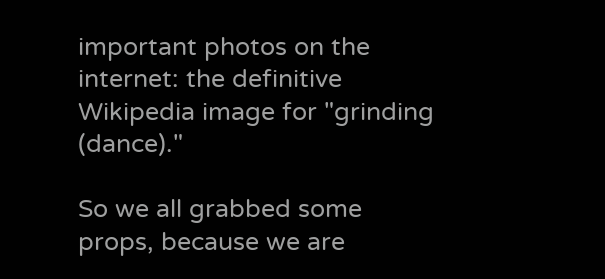important photos on the internet: the definitive Wikipedia image for "grinding (dance)."

So we all grabbed some props, because we are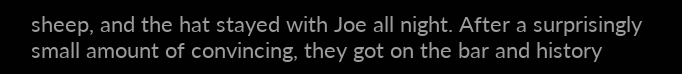sheep, and the hat stayed with Joe all night. After a surprisingly small amount of convincing, they got on the bar and history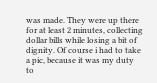was made. They were up there for at least 2 minutes, collecting dollar bills while losing a bit of dignity. Of course i had to take a pic, because it was my duty to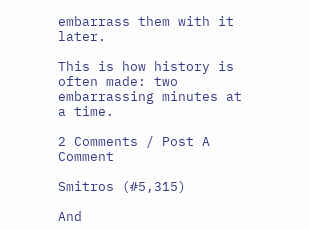embarrass them with it later.

This is how history is often made: two embarrassing minutes at a time.

2 Comments / Post A Comment

Smitros (#5,315)

And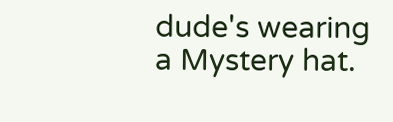dude's wearing a Mystery hat.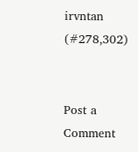irvntan (#278,302)


Post a Comment